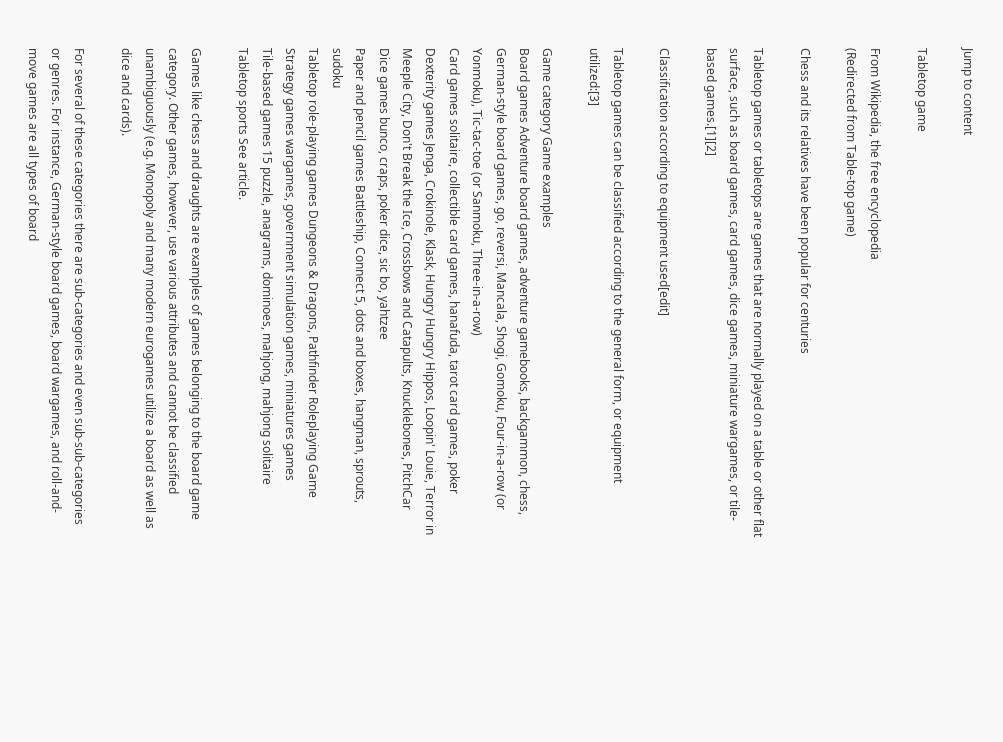Jump to content

Tabletop game

From Wikipedia, the free encyclopedia
(Redirected from Table-top game)

Chess and its relatives have been popular for centuries

Tabletop games or tabletops are games that are normally played on a table or other flat surface, such as board games, card games, dice games, miniature wargames, or tile-based games.[1][2]

Classification according to equipment used[edit]

Tabletop games can be classified according to the general form, or equipment utilized:[3]

Game category Game examples
Board games Adventure board games, adventure gamebooks, backgammon, chess, German-style board games, go, reversi, Mancala, Shogi, Gomoku, Four-in-a-row (or Yonmoku), Tic-tac-toe (or Sanmoku, Three-in-a-row)
Card games solitaire, collectible card games, hanafuda, tarot card games, poker
Dexterity games Jenga, Crokinole, Klask, Hungry Hungry Hippos, Loopin' Louie, Terror in Meeple City, Don't Break the Ice, Crossbows and Catapults, Knucklebones, PitchCar
Dice games bunco, craps, poker dice, sic bo, yahtzee
Paper and pencil games Battleship, Connect 5, dots and boxes, hangman, sprouts, sudoku
Tabletop role-playing games Dungeons & Dragons, Pathfinder Roleplaying Game
Strategy games wargames, government simulation games, miniatures games
Tile-based games 15 puzzle, anagrams, dominoes, mahjong, mahjong solitaire
Tabletop sports See article.

Games like chess and draughts are examples of games belonging to the board game category. Other games, however, use various attributes and cannot be classified unambiguously (e.g. Monopoly and many modern eurogames utilize a board as well as dice and cards).

For several of these categories there are sub-categories and even sub-sub-categories or genres. For instance, German-style board games, board wargames, and roll-and-move games are all types of board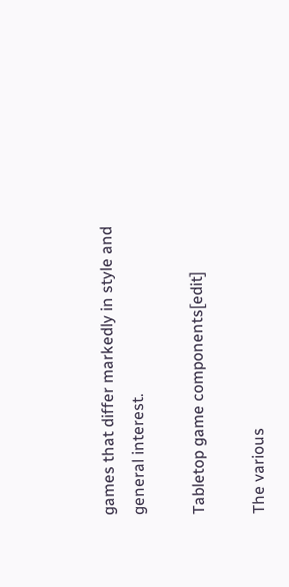games that differ markedly in style and general interest.

Tabletop game components[edit]

The various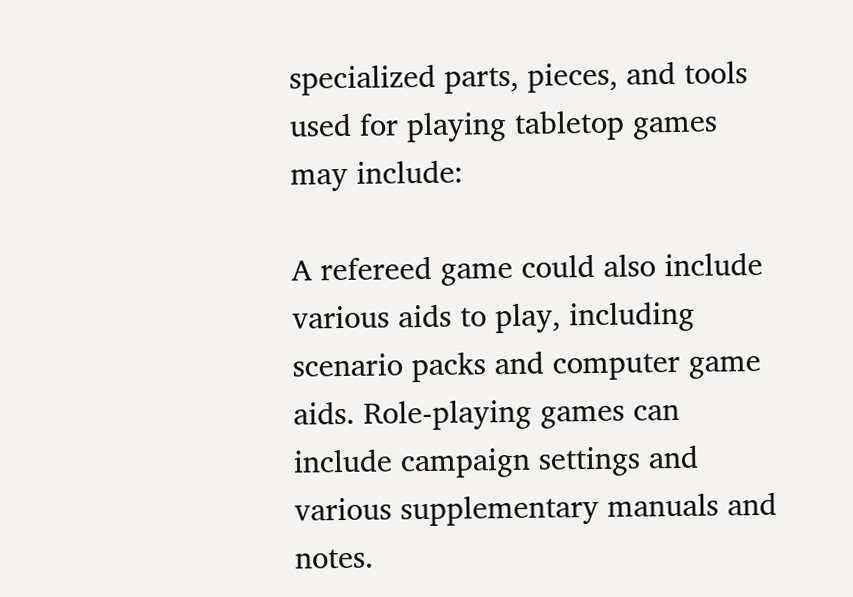specialized parts, pieces, and tools used for playing tabletop games may include:

A refereed game could also include various aids to play, including scenario packs and computer game aids. Role-playing games can include campaign settings and various supplementary manuals and notes.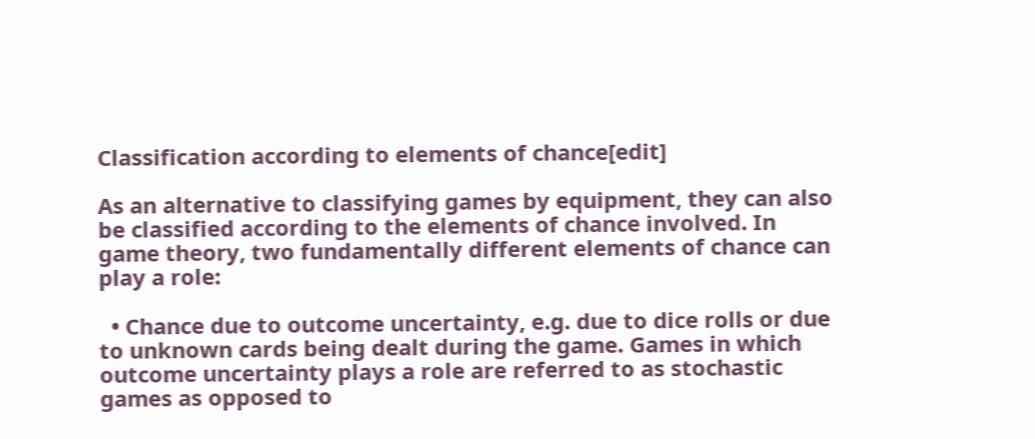Classification according to elements of chance[edit]

As an alternative to classifying games by equipment, they can also be classified according to the elements of chance involved. In game theory, two fundamentally different elements of chance can play a role:

  • Chance due to outcome uncertainty, e.g. due to dice rolls or due to unknown cards being dealt during the game. Games in which outcome uncertainty plays a role are referred to as stochastic games as opposed to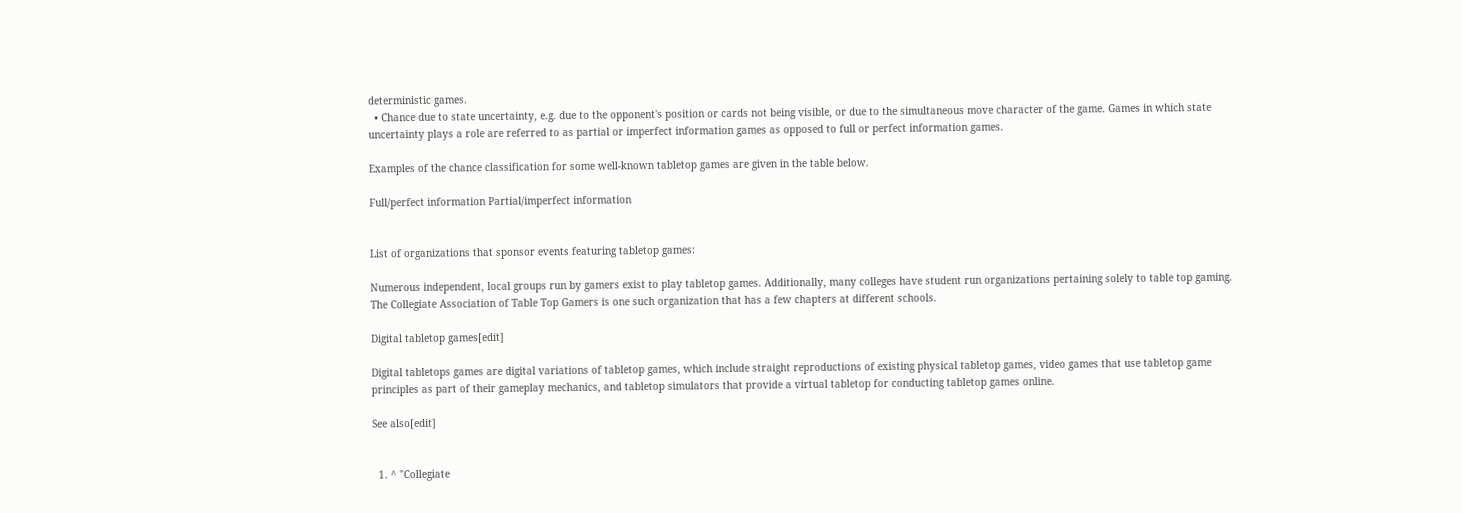deterministic games.
  • Chance due to state uncertainty, e.g. due to the opponent's position or cards not being visible, or due to the simultaneous move character of the game. Games in which state uncertainty plays a role are referred to as partial or imperfect information games as opposed to full or perfect information games.

Examples of the chance classification for some well-known tabletop games are given in the table below.

Full/perfect information Partial/imperfect information


List of organizations that sponsor events featuring tabletop games:

Numerous independent, local groups run by gamers exist to play tabletop games. Additionally, many colleges have student run organizations pertaining solely to table top gaming. The Collegiate Association of Table Top Gamers is one such organization that has a few chapters at different schools.

Digital tabletop games[edit]

Digital tabletops games are digital variations of tabletop games, which include straight reproductions of existing physical tabletop games, video games that use tabletop game principles as part of their gameplay mechanics, and tabletop simulators that provide a virtual tabletop for conducting tabletop games online.

See also[edit]


  1. ^ "Collegiate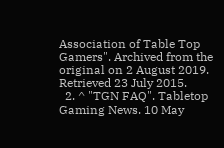Association of Table Top Gamers". Archived from the original on 2 August 2019. Retrieved 23 July 2015.
  2. ^ "TGN FAQ". Tabletop Gaming News. 10 May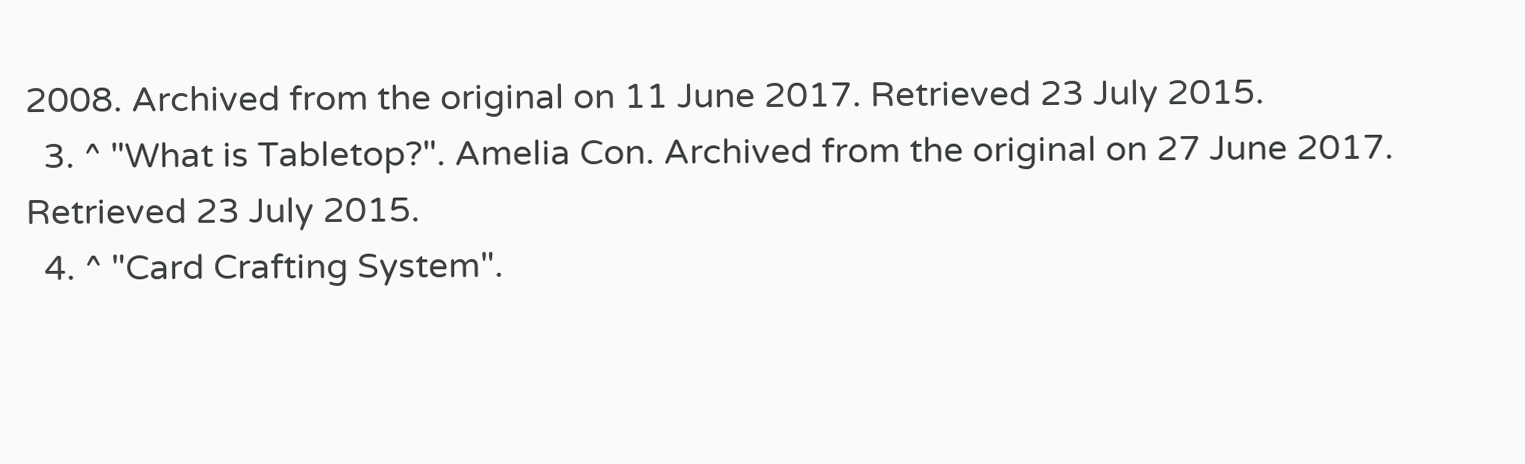2008. Archived from the original on 11 June 2017. Retrieved 23 July 2015.
  3. ^ "What is Tabletop?". Amelia Con. Archived from the original on 27 June 2017. Retrieved 23 July 2015.
  4. ^ "Card Crafting System".